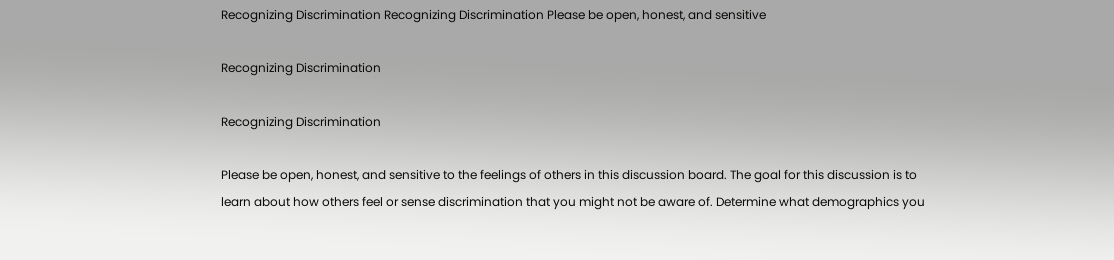Recognizing Discrimination Recognizing Discrimination Please be open, honest, and sensitive

Recognizing Discrimination

Recognizing Discrimination

Please be open, honest, and sensitive to the feelings of others in this discussion board. The goal for this discussion is to learn about how others feel or sense discrimination that you might not be aware of. Determine what demographics you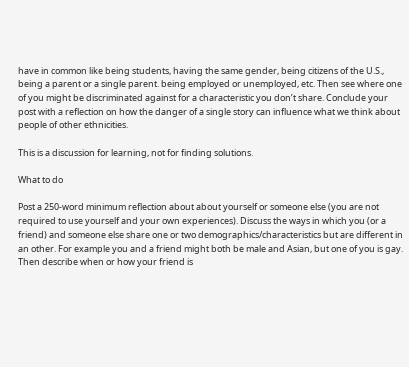have in common like being students, having the same gender, being citizens of the U.S., being a parent or a single parent. being employed or unemployed, etc. Then see where one of you might be discriminated against for a characteristic you don’t share. Conclude your post with a reflection on how the danger of a single story can influence what we think about people of other ethnicities.

This is a discussion for learning, not for finding solutions.

What to do

Post a 250-word minimum reflection about about yourself or someone else (you are not required to use yourself and your own experiences). Discuss the ways in which you (or a friend) and someone else share one or two demographics/characteristics but are different in an other. For example you and a friend might both be male and Asian, but one of you is gay. Then describe when or how your friend is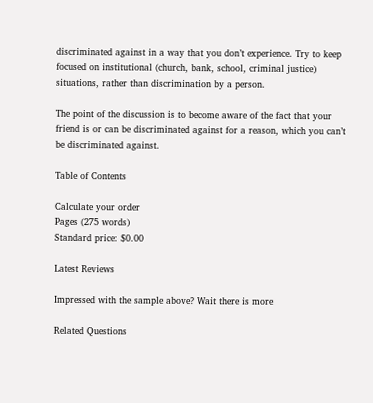discriminated against in a way that you don’t experience. Try to keep focused on institutional (church, bank, school, criminal justice) situations, rather than discrimination by a person.

The point of the discussion is to become aware of the fact that your friend is or can be discriminated against for a reason, which you can’t be discriminated against.

Table of Contents

Calculate your order
Pages (275 words)
Standard price: $0.00

Latest Reviews

Impressed with the sample above? Wait there is more

Related Questions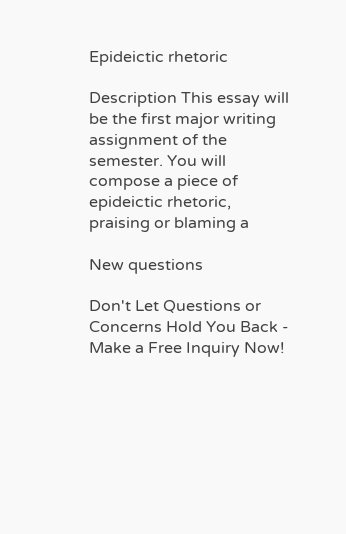Epideictic rhetoric

Description This essay will be the first major writing assignment of the semester. You will compose a piece of epideictic rhetoric, praising or blaming a

New questions

Don't Let Questions or Concerns Hold You Back - Make a Free Inquiry Now!